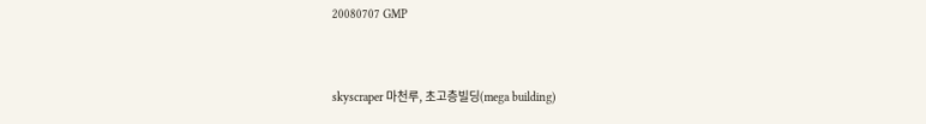20080707 GMP


skyscraper 마천루, 초고층빌딩(mega building)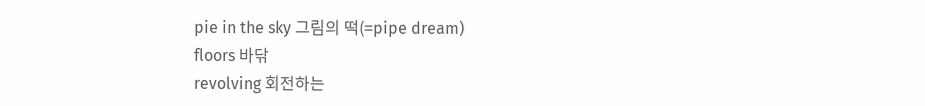pie in the sky 그림의 떡(=pipe dream)
floors 바닦
revolving 회전하는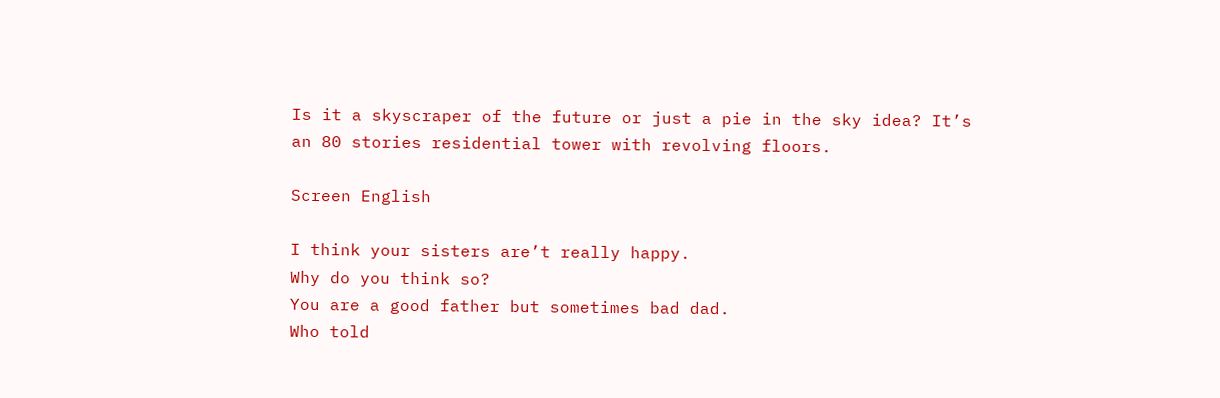Is it a skyscraper of the future or just a pie in the sky idea? It’s an 80 stories residential tower with revolving floors.

Screen English

I think your sisters are’t really happy.
Why do you think so?
You are a good father but sometimes bad dad.
Who told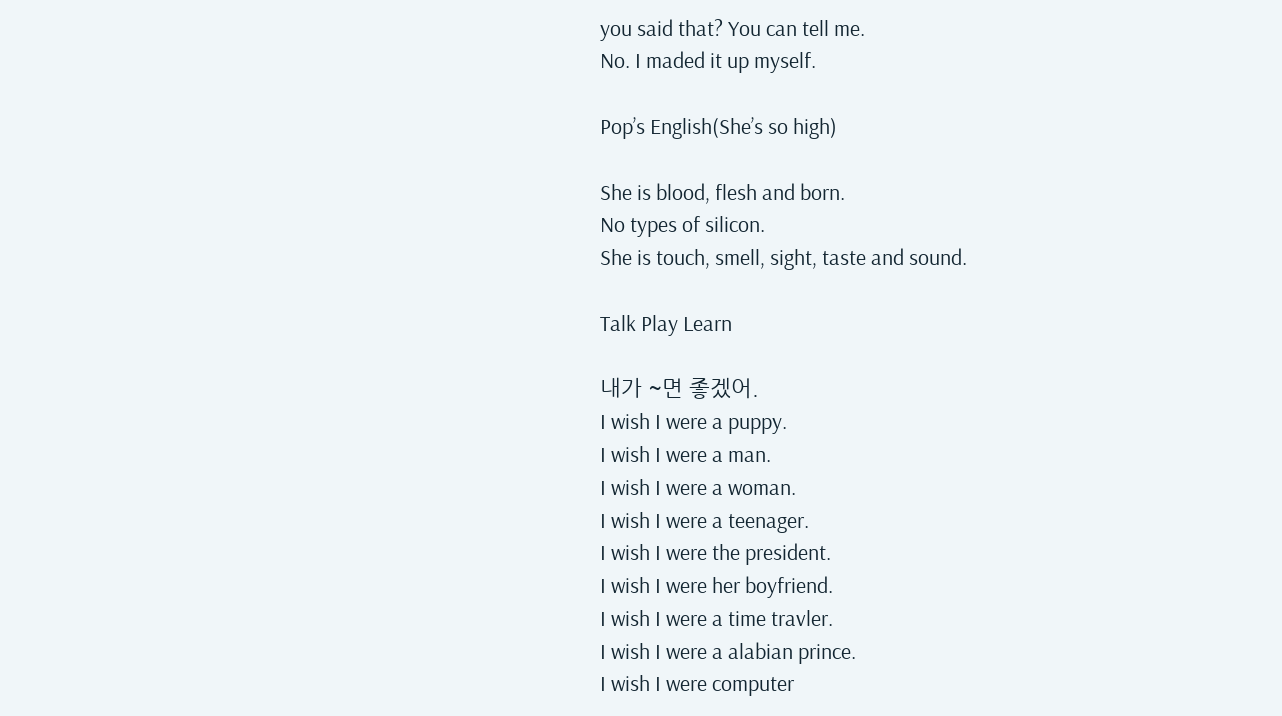you said that? You can tell me.
No. I maded it up myself.

Pop’s English(She’s so high)

She is blood, flesh and born.
No types of silicon.
She is touch, smell, sight, taste and sound.

Talk Play Learn

내가 ~면 좋겠어.
I wish I were a puppy.
I wish I were a man.
I wish I were a woman.
I wish I were a teenager.
I wish I were the president.
I wish I were her boyfriend.
I wish I were a time travler.
I wish I were a alabian prince.
I wish I were computer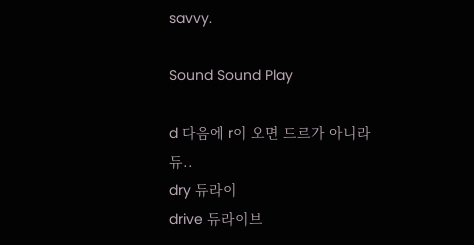savvy.

Sound Sound Play

d 다음에 r이 오면 드르가 아니라 듀..
dry 듀라이
drive 듀라이브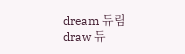dream 듀림
draw 듀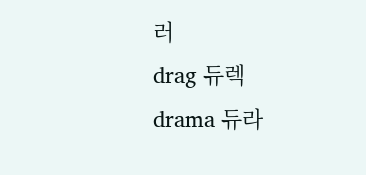러
drag 듀렉
drama 듀라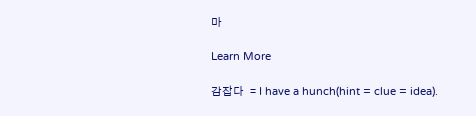마

Learn More

감잡다  = I have a hunch(hint = clue = idea).